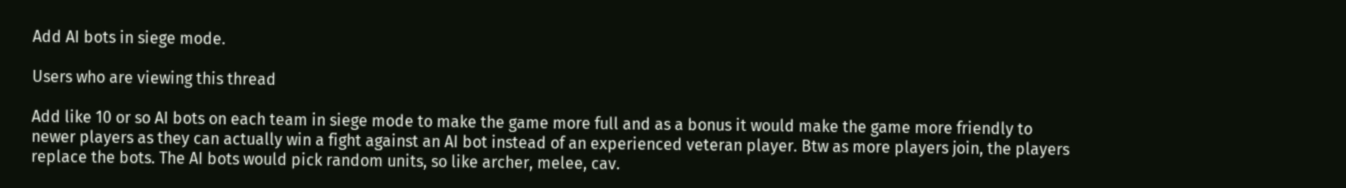Add AI bots in siege mode.

Users who are viewing this thread

Add like 10 or so AI bots on each team in siege mode to make the game more full and as a bonus it would make the game more friendly to newer players as they can actually win a fight against an AI bot instead of an experienced veteran player. Btw as more players join, the players replace the bots. The AI bots would pick random units, so like archer, melee, cav.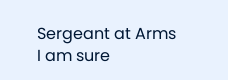Sergeant at Arms
I am sure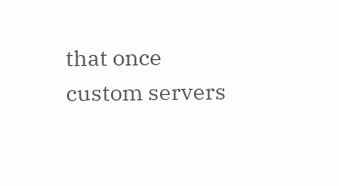that once custom servers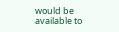would be available to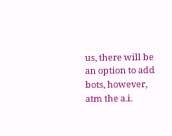us, there will be an option to add bots, however, atm the a.i.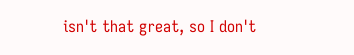isn't that great, so I don't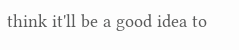think it'll be a good idea to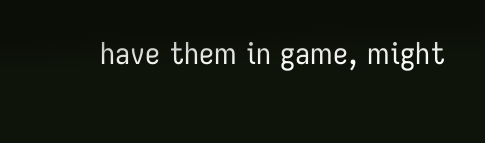have them in game, might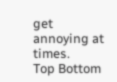get annoying at times.
Top Bottom